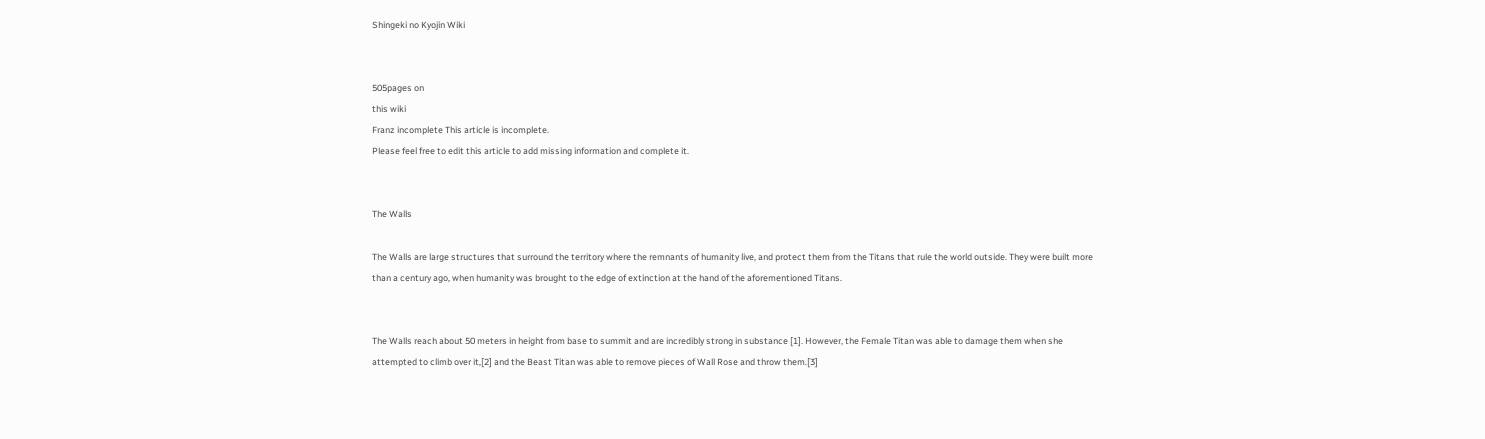Shingeki no Kyojin Wiki


505pages on
this wiki
Franz incomplete This article is incomplete.
Please feel free to edit this article to add missing information and complete it.


The Walls

The Walls are large structures that surround the territory where the remnants of humanity live, and protect them from the Titans that rule the world outside. They were built more than a century ago, when humanity was brought to the edge of extinction at the hand of the aforementioned Titans.


The Walls reach about 50 meters in height from base to summit and are incredibly strong in substance [1]. However, the Female Titan was able to damage them when she attempted to climb over it,[2] and the Beast Titan was able to remove pieces of Wall Rose and throw them.[3]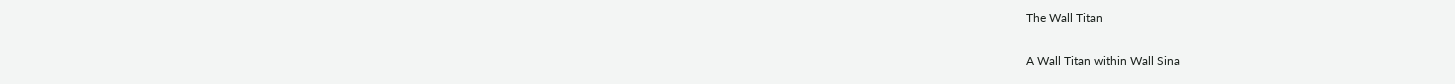The Wall Titan

A Wall Titan within Wall Sina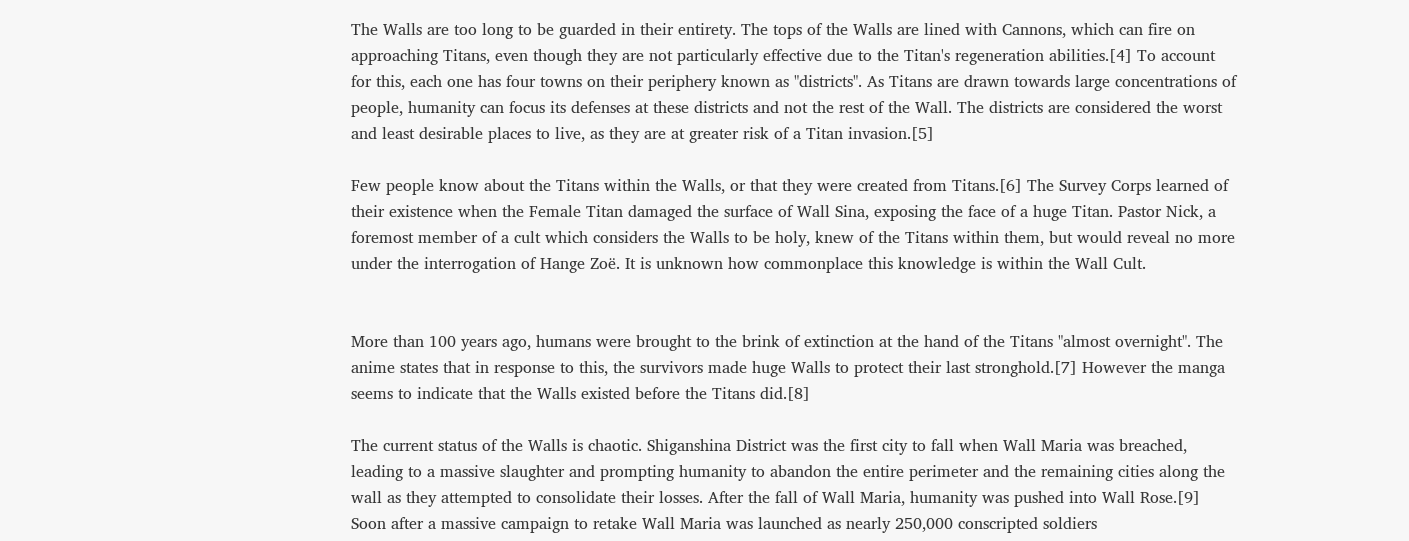The Walls are too long to be guarded in their entirety. The tops of the Walls are lined with Cannons, which can fire on approaching Titans, even though they are not particularly effective due to the Titan's regeneration abilities.[4] To account for this, each one has four towns on their periphery known as "districts". As Titans are drawn towards large concentrations of people, humanity can focus its defenses at these districts and not the rest of the Wall. The districts are considered the worst and least desirable places to live, as they are at greater risk of a Titan invasion.[5]

Few people know about the Titans within the Walls, or that they were created from Titans.[6] The Survey Corps learned of their existence when the Female Titan damaged the surface of Wall Sina, exposing the face of a huge Titan. Pastor Nick, a foremost member of a cult which considers the Walls to be holy, knew of the Titans within them, but would reveal no more under the interrogation of Hange Zoë. It is unknown how commonplace this knowledge is within the Wall Cult.


More than 100 years ago, humans were brought to the brink of extinction at the hand of the Titans "almost overnight". The anime states that in response to this, the survivors made huge Walls to protect their last stronghold.[7] However the manga seems to indicate that the Walls existed before the Titans did.[8]

The current status of the Walls is chaotic. Shiganshina District was the first city to fall when Wall Maria was breached, leading to a massive slaughter and prompting humanity to abandon the entire perimeter and the remaining cities along the wall as they attempted to consolidate their losses. After the fall of Wall Maria, humanity was pushed into Wall Rose.[9] Soon after a massive campaign to retake Wall Maria was launched as nearly 250,000 conscripted soldiers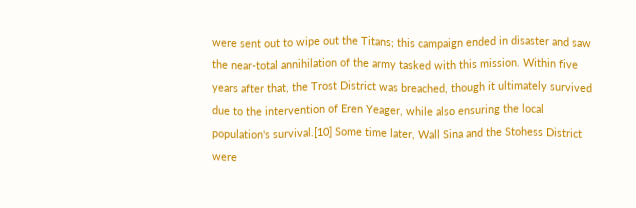were sent out to wipe out the Titans; this campaign ended in disaster and saw the near-total annihilation of the army tasked with this mission. Within five years after that, the Trost District was breached, though it ultimately survived due to the intervention of Eren Yeager, while also ensuring the local population's survival.[10] Some time later, Wall Sina and the Stohess District were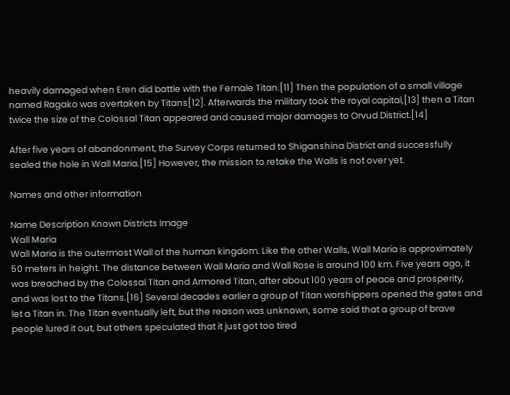heavily damaged when Eren did battle with the Female Titan.[11] Then the population of a small village named Ragako was overtaken by Titans[12]. Afterwards the military took the royal capital,[13] then a Titan twice the size of the Colossal Titan appeared and caused major damages to Orvud District.[14]

After five years of abandonment, the Survey Corps returned to Shiganshina District and successfully sealed the hole in Wall Maria.[15] However, the mission to retake the Walls is not over yet.

Names and other information

Name Description Known Districts Image
Wall Maria
Wall Maria is the outermost Wall of the human kingdom. Like the other Walls, Wall Maria is approximately 50 meters in height. The distance between Wall Maria and Wall Rose is around 100 km. Five years ago, it was breached by the Colossal Titan and Armored Titan, after about 100 years of peace and prosperity, and was lost to the Titans.[16] Several decades earlier a group of Titan worshippers opened the gates and let a Titan in. The Titan eventually left, but the reason was unknown, some said that a group of brave people lured it out, but others speculated that it just got too tired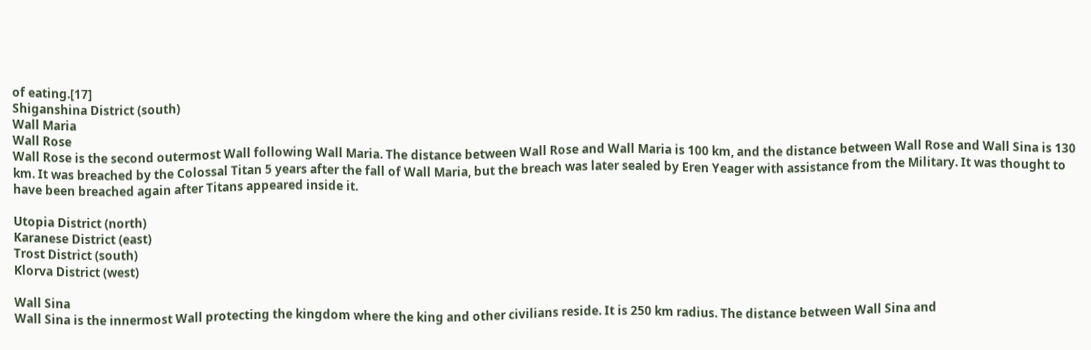of eating.[17]
Shiganshina District (south)
Wall Maria
Wall Rose
Wall Rose is the second outermost Wall following Wall Maria. The distance between Wall Rose and Wall Maria is 100 km, and the distance between Wall Rose and Wall Sina is 130 km. It was breached by the Colossal Titan 5 years after the fall of Wall Maria, but the breach was later sealed by Eren Yeager with assistance from the Military. It was thought to have been breached again after Titans appeared inside it.

Utopia District (north)
Karanese District (east)
Trost District (south)
Klorva District (west)

Wall Sina
Wall Sina is the innermost Wall protecting the kingdom where the king and other civilians reside. It is 250 km radius. The distance between Wall Sina and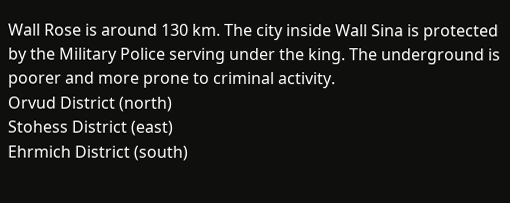Wall Rose is around 130 km. The city inside Wall Sina is protected by the Military Police serving under the king. The underground is poorer and more prone to criminal activity.
Orvud District (north)
Stohess District (east)
Ehrmich District (south)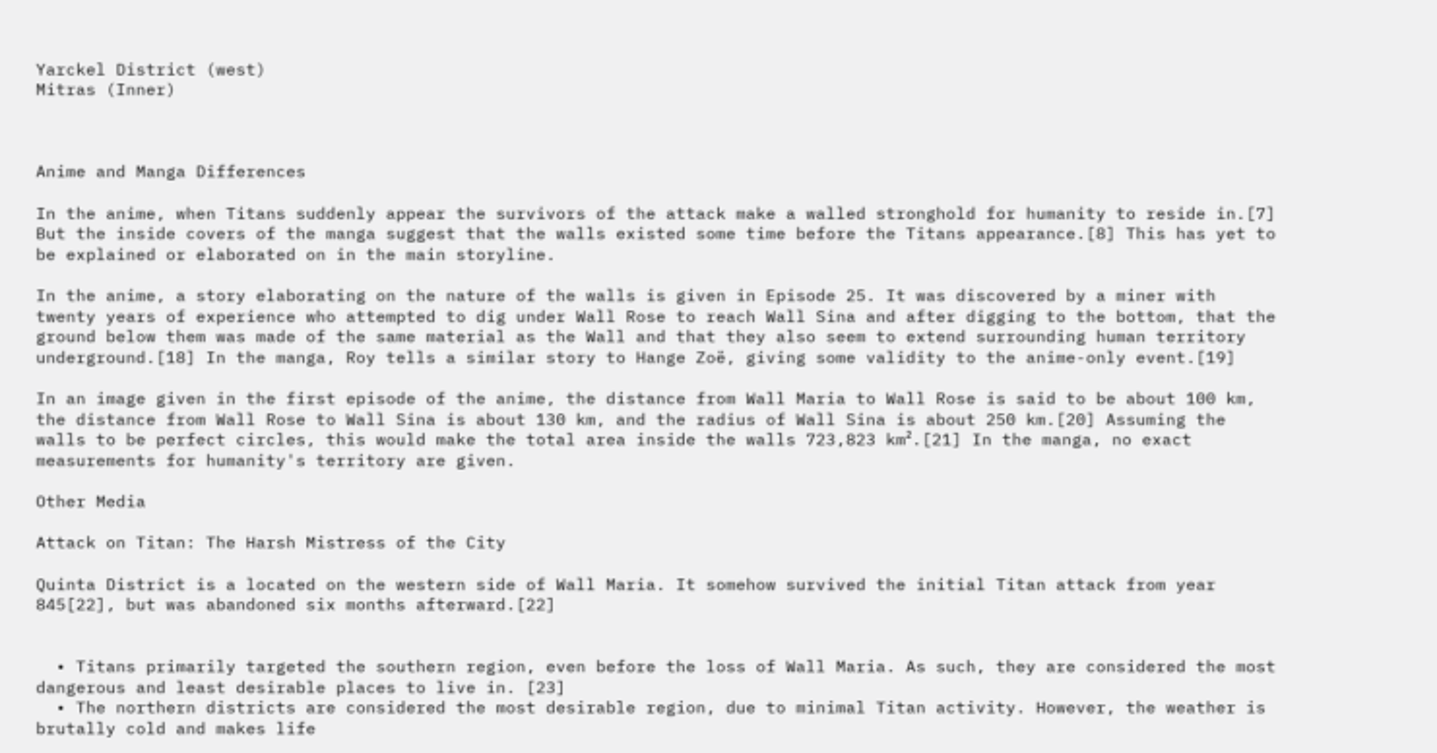Yarckel District (west)
Mitras (Inner)



Anime and Manga Differences

In the anime, when Titans suddenly appear the survivors of the attack make a walled stronghold for humanity to reside in.[7] But the inside covers of the manga suggest that the walls existed some time before the Titans appearance.[8] This has yet to be explained or elaborated on in the main storyline.

In the anime, a story elaborating on the nature of the walls is given in Episode 25. It was discovered by a miner with twenty years of experience who attempted to dig under Wall Rose to reach Wall Sina and after digging to the bottom, that the ground below them was made of the same material as the Wall and that they also seem to extend surrounding human territory underground.[18] In the manga, Roy tells a similar story to Hange Zoë, giving some validity to the anime-only event.[19]

In an image given in the first episode of the anime, the distance from Wall Maria to Wall Rose is said to be about 100 km, the distance from Wall Rose to Wall Sina is about 130 km, and the radius of Wall Sina is about 250 km.[20] Assuming the walls to be perfect circles, this would make the total area inside the walls 723,823 km².[21] In the manga, no exact measurements for humanity's territory are given.

Other Media

Attack on Titan: The Harsh Mistress of the City

Quinta District is a located on the western side of Wall Maria. It somehow survived the initial Titan attack from year 845[22], but was abandoned six months afterward.[22]


  • Titans primarily targeted the southern region, even before the loss of Wall Maria. As such, they are considered the most dangerous and least desirable places to live in. [23]
  • The northern districts are considered the most desirable region, due to minimal Titan activity. However, the weather is brutally cold and makes life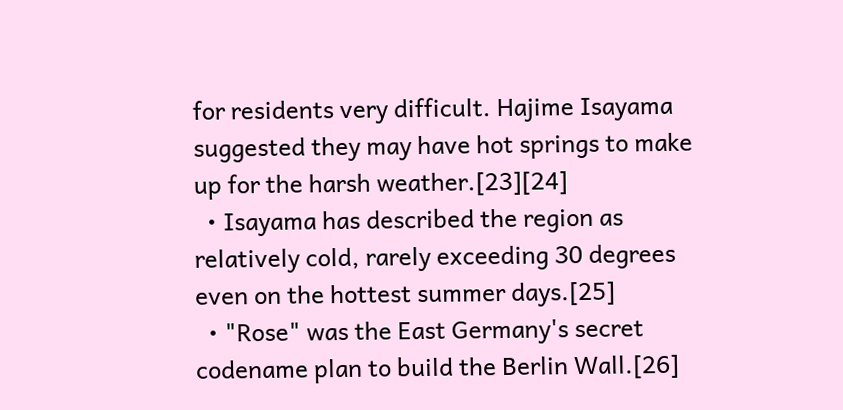for residents very difficult. Hajime Isayama suggested they may have hot springs to make up for the harsh weather.[23][24]
  • Isayama has described the region as relatively cold, rarely exceeding 30 degrees even on the hottest summer days.[25]
  • "Rose" was the East Germany's secret codename plan to build the Berlin Wall.[26]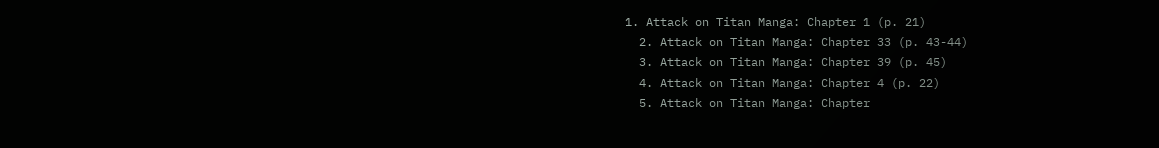1. Attack on Titan Manga: Chapter 1 (p. 21)
  2. Attack on Titan Manga: Chapter 33 (p. 43-44)
  3. Attack on Titan Manga: Chapter 39 (p. 45)
  4. Attack on Titan Manga: Chapter 4 (p. 22)
  5. Attack on Titan Manga: Chapter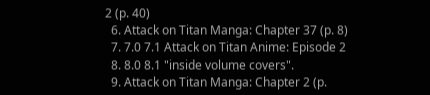2 (p. 40)
  6. Attack on Titan Manga: Chapter 37 (p. 8)
  7. 7.0 7.1 Attack on Titan Anime: Episode 2
  8. 8.0 8.1 "inside volume covers".
  9. Attack on Titan Manga: Chapter 2 (p.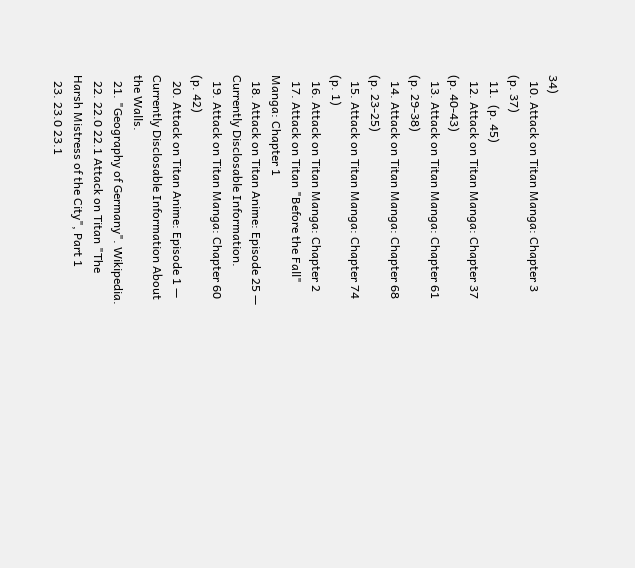34)
  10. Attack on Titan Manga: Chapter 3 (p. 37)
  11.  (p. 45)
  12. Attack on Titan Manga: Chapter 37 (p. 40-43)
  13. Attack on Titan Manga: Chapter 61 (p. 29-38)
  14. Attack on Titan Manga: Chapter 68 (p. 23-25)
  15. Attack on Titan Manga: Chapter 74 (p. 1)
  16. Attack on Titan Manga: Chapter 2
  17. Attack on Titan "Before the Fall" Manga: Chapter 1
  18. Attack on Titan Anime: Episode 25 — Currently Disclosable Information.
  19. Attack on Titan Manga: Chapter 60 (p. 42)
  20. Attack on Titan Anime: Episode 1 — Currently Disclosable Information About the Walls.
  21. "Geography of Germany". Wikipedia.
  22. 22.0 22.1 Attack on Titan "The Harsh Mistress of the City", Part 1
  23. 23.0 23.1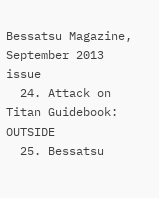Bessatsu Magazine, September 2013 issue
  24. Attack on Titan Guidebook: OUTSIDE
  25. Bessatsu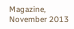Magazine, November 2013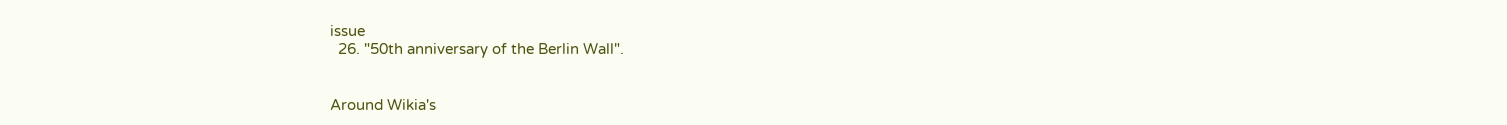issue
  26. "50th anniversary of the Berlin Wall".


Around Wikia's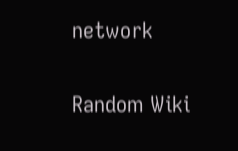network

Random Wiki